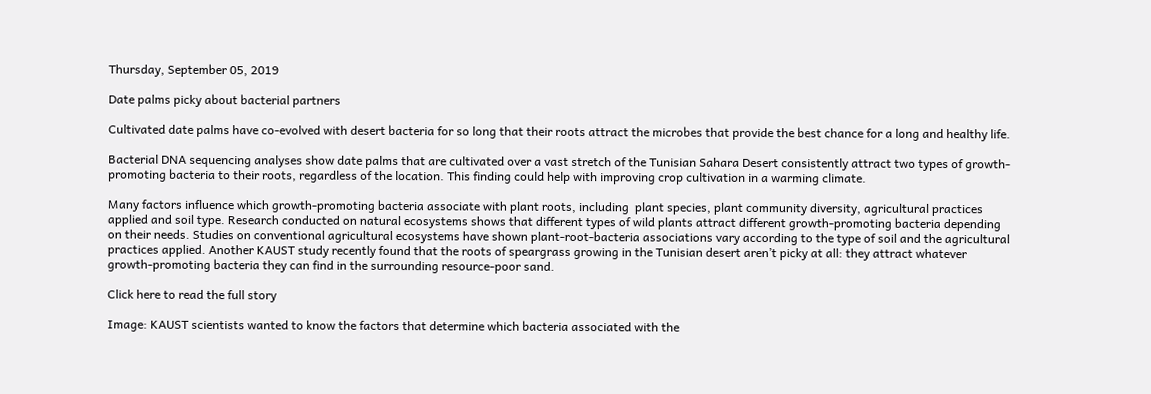Thursday, September 05, 2019

Date palms picky about bacterial partners

Cultivated date palms have co-evolved with desert bacteria for so long that their roots attract the microbes that provide the best chance for a long and healthy life.

Bacterial DNA sequencing analyses show date palms that are cultivated over a vast stretch of the Tunisian Sahara Desert consistently attract two types of growth-promoting bacteria to their roots, regardless of the location. This finding could help with improving crop cultivation in a warming climate.

Many factors influence which growth-promoting bacteria associate with plant roots, including  plant species, plant community diversity, agricultural practices applied and soil type. Research conducted on natural ecosystems shows that different types of wild plants attract different growth-promoting bacteria depending on their needs. Studies on conventional agricultural ecosystems have shown plant-root-bacteria associations vary according to the type of soil and the agricultural practices applied. Another KAUST study recently found that the roots of speargrass growing in the Tunisian desert aren’t picky at all: they attract whatever growth-promoting bacteria they can find in the surrounding resource-poor sand.

Click here to read the full story

Image: KAUST scientists wanted to know the factors that determine which bacteria associated with the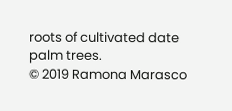roots of cultivated date palm trees.
© 2019 Ramona Marasco